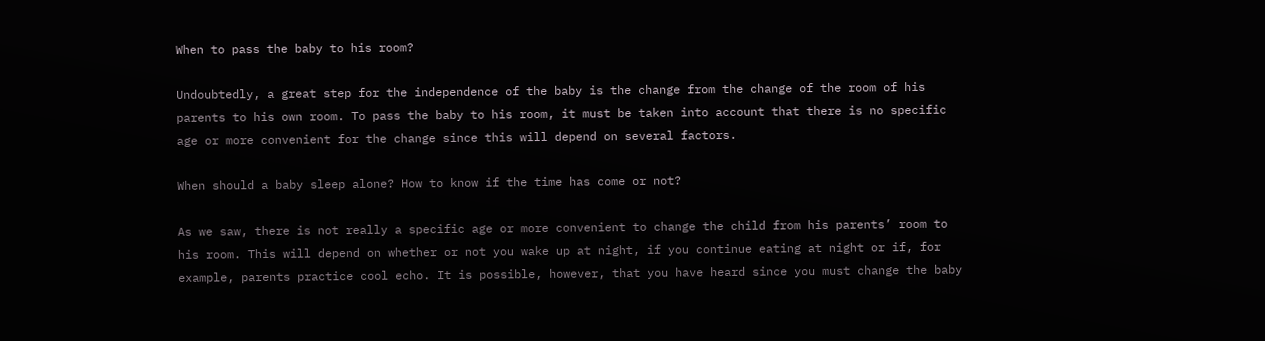When to pass the baby to his room?

Undoubtedly, a great step for the independence of the baby is the change from the change of the room of his parents to his own room. To pass the baby to his room, it must be taken into account that there is no specific age or more convenient for the change since this will depend on several factors.

When should a baby sleep alone? How to know if the time has come or not?

As we saw, there is not really a specific age or more convenient to change the child from his parents’ room to his room. This will depend on whether or not you wake up at night, if you continue eating at night or if, for example, parents practice cool echo. It is possible, however, that you have heard since you must change the baby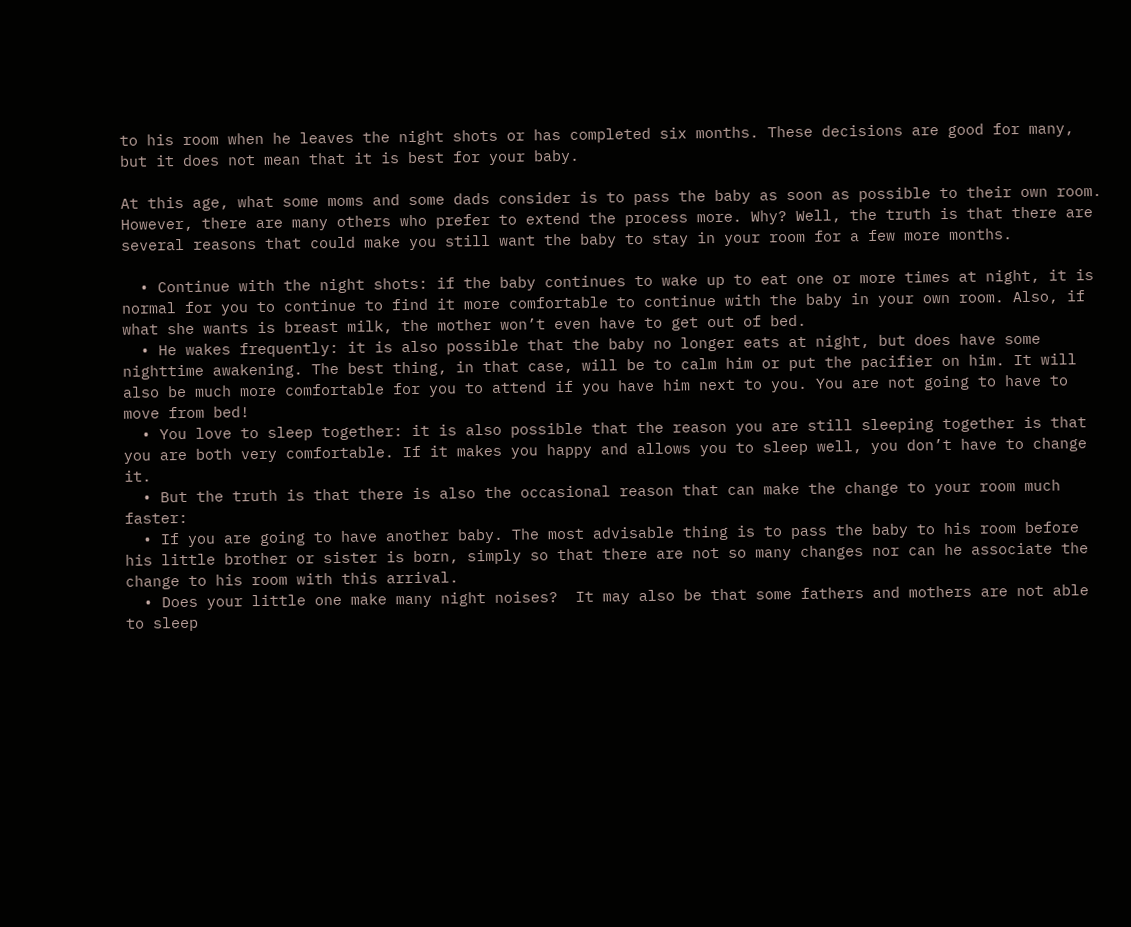to his room when he leaves the night shots or has completed six months. These decisions are good for many, but it does not mean that it is best for your baby.

At this age, what some moms and some dads consider is to pass the baby as soon as possible to their own room. However, there are many others who prefer to extend the process more. Why? Well, the truth is that there are several reasons that could make you still want the baby to stay in your room for a few more months.

  • Continue with the night shots: if the baby continues to wake up to eat one or more times at night, it is normal for you to continue to find it more comfortable to continue with the baby in your own room. Also, if what she wants is breast milk, the mother won’t even have to get out of bed.
  • He wakes frequently: it is also possible that the baby no longer eats at night, but does have some nighttime awakening. The best thing, in that case, will be to calm him or put the pacifier on him. It will also be much more comfortable for you to attend if you have him next to you. You are not going to have to move from bed!
  • You love to sleep together: it is also possible that the reason you are still sleeping together is that you are both very comfortable. If it makes you happy and allows you to sleep well, you don’t have to change it.
  • But the truth is that there is also the occasional reason that can make the change to your room much faster:
  • If you are going to have another baby. The most advisable thing is to pass the baby to his room before his little brother or sister is born, simply so that there are not so many changes nor can he associate the change to his room with this arrival.
  • Does your little one make many night noises?  It may also be that some fathers and mothers are not able to sleep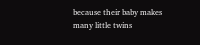because their baby makes many little twins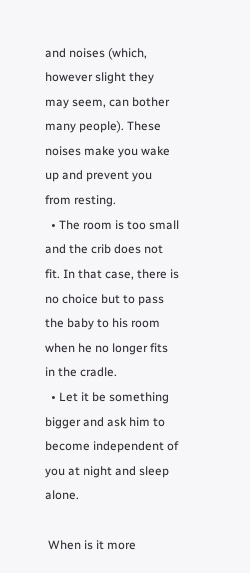and noises (which, however slight they may seem, can bother many people). These noises make you wake up and prevent you from resting.
  • The room is too small and the crib does not fit. In that case, there is no choice but to pass the baby to his room when he no longer fits in the cradle.
  • Let it be something bigger and ask him to become independent of you at night and sleep alone.

 When is it more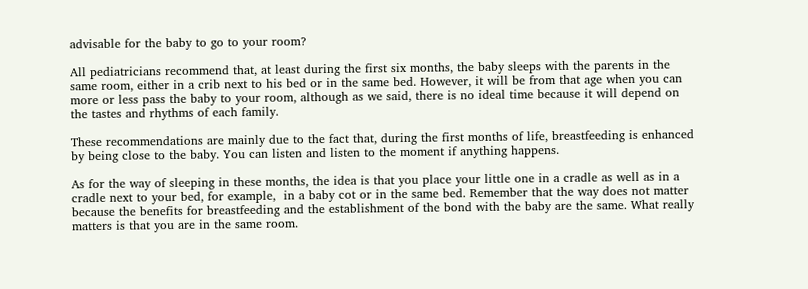advisable for the baby to go to your room?

All pediatricians recommend that, at least during the first six months, the baby sleeps with the parents in the same room, either in a crib next to his bed or in the same bed. However, it will be from that age when you can more or less pass the baby to your room, although as we said, there is no ideal time because it will depend on the tastes and rhythms of each family.

These recommendations are mainly due to the fact that, during the first months of life, breastfeeding is enhanced by being close to the baby. You can listen and listen to the moment if anything happens.

As for the way of sleeping in these months, the idea is that you place your little one in a cradle as well as in a cradle next to your bed, for example,  in a baby cot or in the same bed. Remember that the way does not matter because the benefits for breastfeeding and the establishment of the bond with the baby are the same. What really matters is that you are in the same room.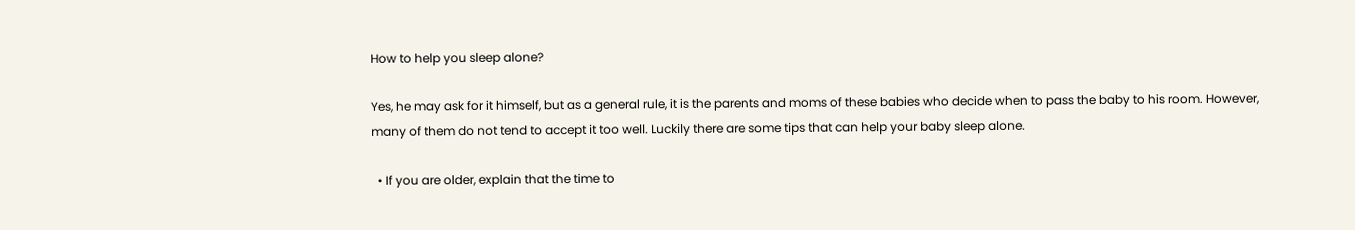How to help you sleep alone?

Yes, he may ask for it himself, but as a general rule, it is the parents and moms of these babies who decide when to pass the baby to his room. However, many of them do not tend to accept it too well. Luckily there are some tips that can help your baby sleep alone.

  • If you are older, explain that the time to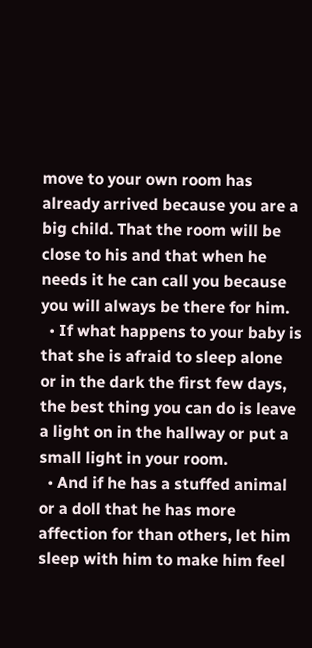move to your own room has already arrived because you are a big child. That the room will be close to his and that when he needs it he can call you because you will always be there for him.
  • If what happens to your baby is that she is afraid to sleep alone or in the dark the first few days, the best thing you can do is leave a light on in the hallway or put a small light in your room.
  • And if he has a stuffed animal or a doll that he has more affection for than others, let him sleep with him to make him feel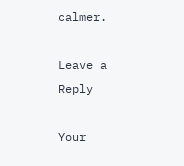calmer.

Leave a Reply

Your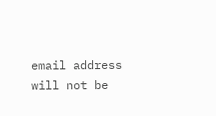email address will not be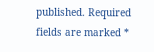published. Required fields are marked *